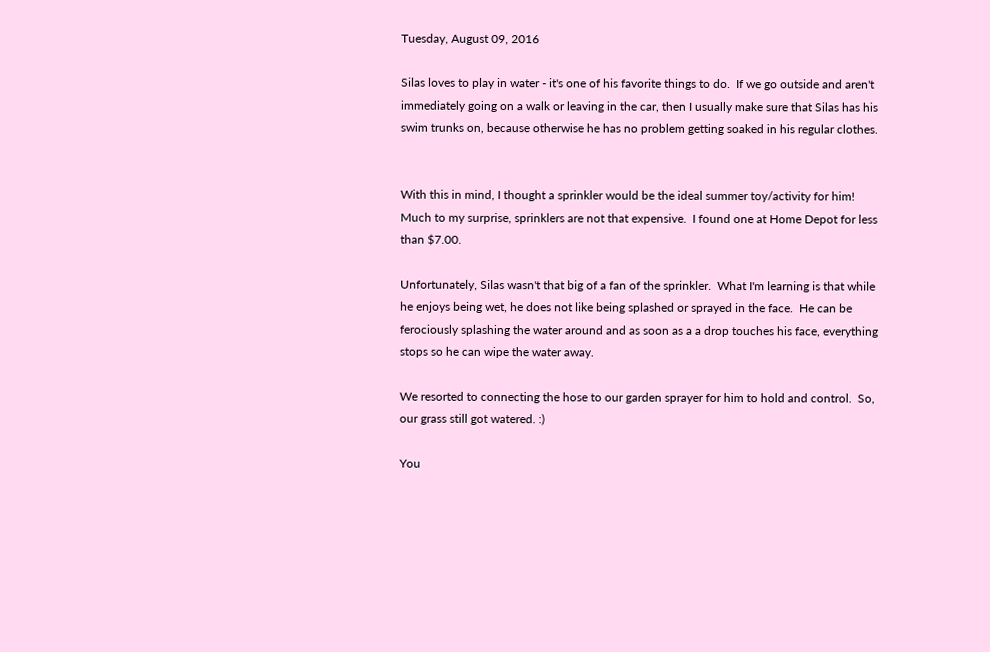Tuesday, August 09, 2016

Silas loves to play in water - it's one of his favorite things to do.  If we go outside and aren't immediately going on a walk or leaving in the car, then I usually make sure that Silas has his swim trunks on, because otherwise he has no problem getting soaked in his regular clothes.


With this in mind, I thought a sprinkler would be the ideal summer toy/activity for him!  Much to my surprise, sprinklers are not that expensive.  I found one at Home Depot for less than $7.00.

Unfortunately, Silas wasn't that big of a fan of the sprinkler.  What I'm learning is that while he enjoys being wet, he does not like being splashed or sprayed in the face.  He can be ferociously splashing the water around and as soon as a a drop touches his face, everything stops so he can wipe the water away.

We resorted to connecting the hose to our garden sprayer for him to hold and control.  So, our grass still got watered. :)

You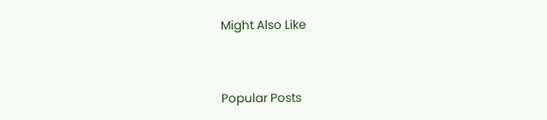Might Also Like


Popular Posts